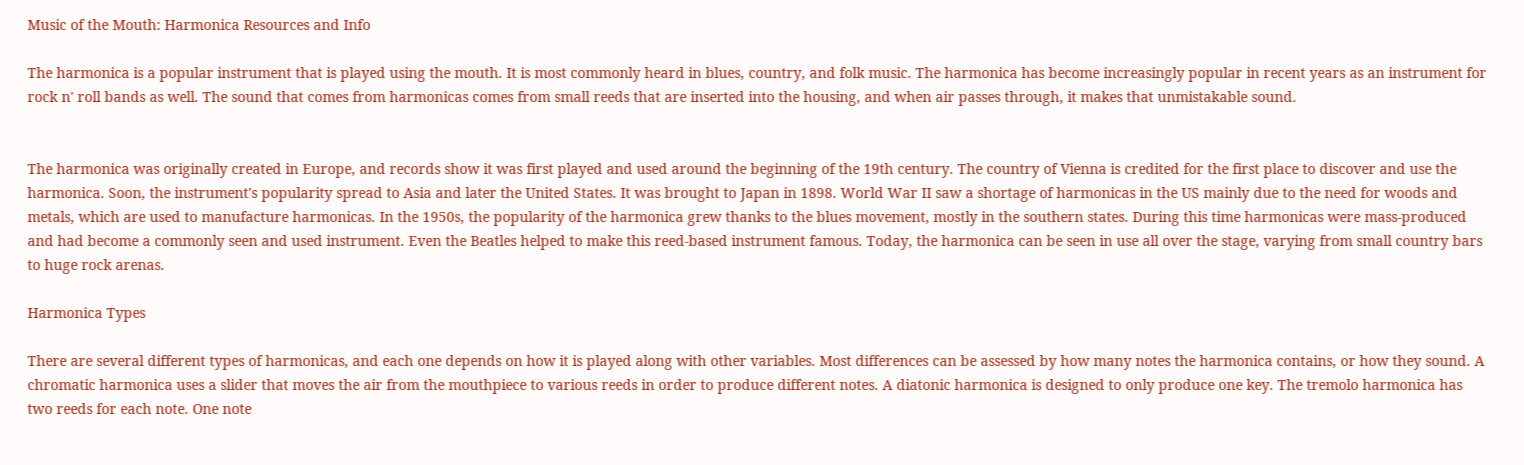Music of the Mouth: Harmonica Resources and Info

The harmonica is a popular instrument that is played using the mouth. It is most commonly heard in blues, country, and folk music. The harmonica has become increasingly popular in recent years as an instrument for rock n' roll bands as well. The sound that comes from harmonicas comes from small reeds that are inserted into the housing, and when air passes through, it makes that unmistakable sound.


The harmonica was originally created in Europe, and records show it was first played and used around the beginning of the 19th century. The country of Vienna is credited for the first place to discover and use the harmonica. Soon, the instrument's popularity spread to Asia and later the United States. It was brought to Japan in 1898. World War II saw a shortage of harmonicas in the US mainly due to the need for woods and metals, which are used to manufacture harmonicas. In the 1950s, the popularity of the harmonica grew thanks to the blues movement, mostly in the southern states. During this time harmonicas were mass-produced and had become a commonly seen and used instrument. Even the Beatles helped to make this reed-based instrument famous. Today, the harmonica can be seen in use all over the stage, varying from small country bars to huge rock arenas.

Harmonica Types

There are several different types of harmonicas, and each one depends on how it is played along with other variables. Most differences can be assessed by how many notes the harmonica contains, or how they sound. A chromatic harmonica uses a slider that moves the air from the mouthpiece to various reeds in order to produce different notes. A diatonic harmonica is designed to only produce one key. The tremolo harmonica has two reeds for each note. One note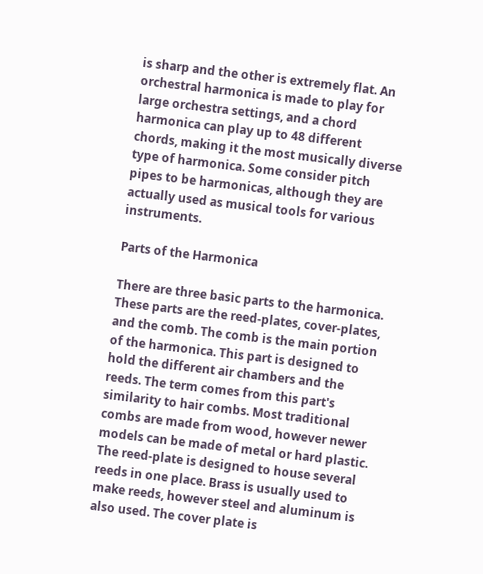is sharp and the other is extremely flat. An orchestral harmonica is made to play for large orchestra settings, and a chord harmonica can play up to 48 different chords, making it the most musically diverse type of harmonica. Some consider pitch pipes to be harmonicas, although they are actually used as musical tools for various instruments.

Parts of the Harmonica

There are three basic parts to the harmonica. These parts are the reed-plates, cover-plates, and the comb. The comb is the main portion of the harmonica. This part is designed to hold the different air chambers and the reeds. The term comes from this part's similarity to hair combs. Most traditional combs are made from wood, however newer models can be made of metal or hard plastic. The reed-plate is designed to house several reeds in one place. Brass is usually used to make reeds, however steel and aluminum is also used. The cover plate is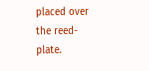placed over the reed-plate.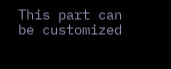This part can be customized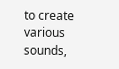to create various sounds,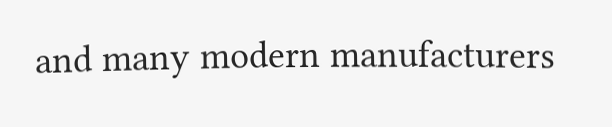and many modern manufacturers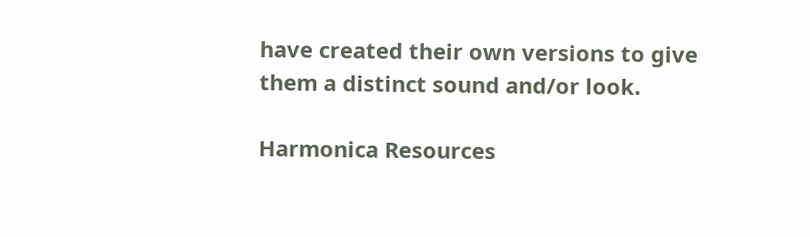have created their own versions to give them a distinct sound and/or look.

Harmonica Resources